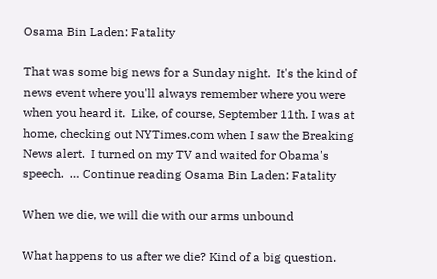Osama Bin Laden: Fatality

That was some big news for a Sunday night.  It's the kind of news event where you'll always remember where you were when you heard it.  Like, of course, September 11th. I was at home, checking out NYTimes.com when I saw the Breaking News alert.  I turned on my TV and waited for Obama's speech.  … Continue reading Osama Bin Laden: Fatality

When we die, we will die with our arms unbound

What happens to us after we die? Kind of a big question.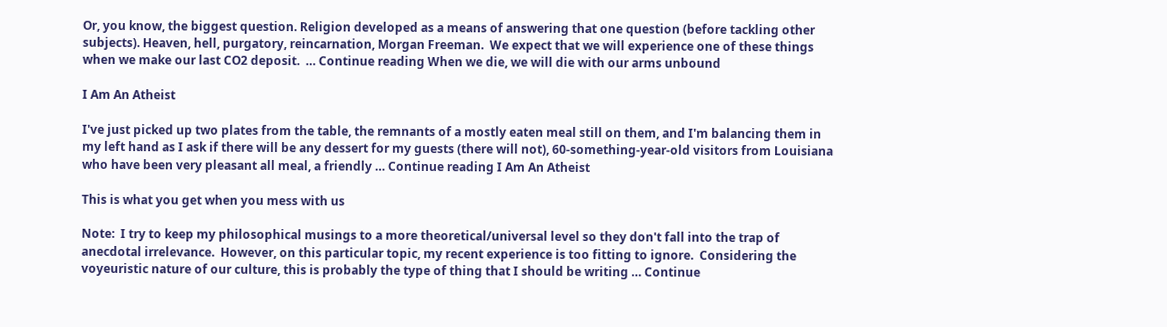Or, you know, the biggest question. Religion developed as a means of answering that one question (before tackling other subjects). Heaven, hell, purgatory, reincarnation, Morgan Freeman.  We expect that we will experience one of these things when we make our last CO2 deposit.  … Continue reading When we die, we will die with our arms unbound

I Am An Atheist

I've just picked up two plates from the table, the remnants of a mostly eaten meal still on them, and I'm balancing them in my left hand as I ask if there will be any dessert for my guests (there will not), 60-something-year-old visitors from Louisiana who have been very pleasant all meal, a friendly … Continue reading I Am An Atheist

This is what you get when you mess with us

Note:  I try to keep my philosophical musings to a more theoretical/universal level so they don't fall into the trap of anecdotal irrelevance.  However, on this particular topic, my recent experience is too fitting to ignore.  Considering the voyeuristic nature of our culture, this is probably the type of thing that I should be writing … Continue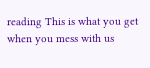reading This is what you get when you mess with us